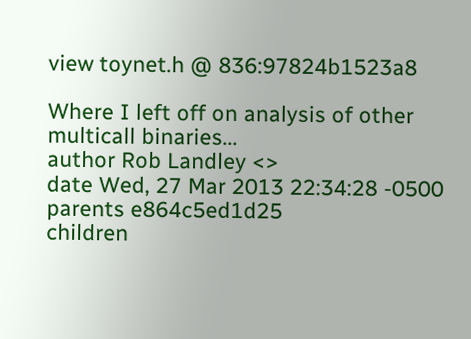view toynet.h @ 836:97824b1523a8

Where I left off on analysis of other multicall binaries...
author Rob Landley <>
date Wed, 27 Mar 2013 22:34:28 -0500
parents e864c5ed1d25
children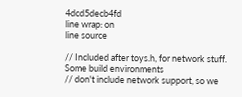4dcd5decb4fd
line wrap: on
line source

// Included after toys.h, for network stuff.  Some build environments
// don't include network support, so we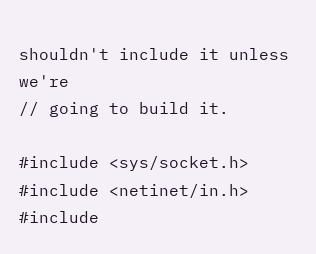shouldn't include it unless we're
// going to build it.

#include <sys/socket.h>
#include <netinet/in.h>
#include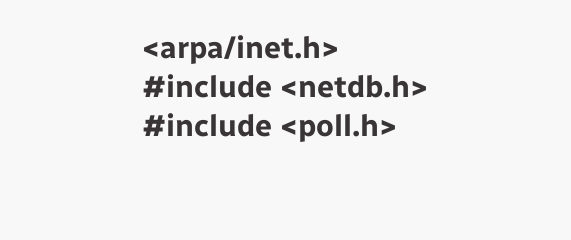<arpa/inet.h>
#include <netdb.h>
#include <poll.h>